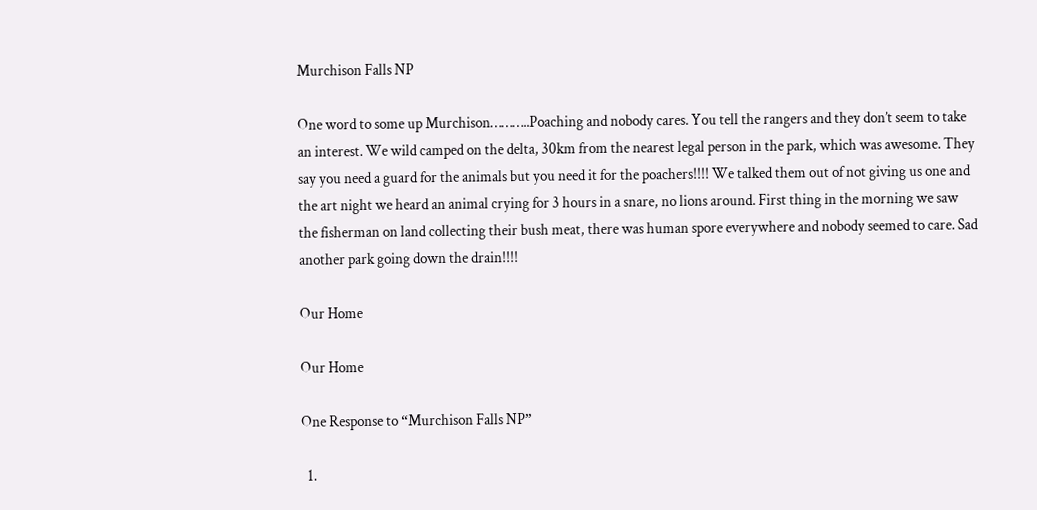Murchison Falls NP

One word to some up Murchison………..Poaching and nobody cares. You tell the rangers and they don’t seem to take an interest. We wild camped on the delta, 30km from the nearest legal person in the park, which was awesome. They say you need a guard for the animals but you need it for the poachers!!!! We talked them out of not giving us one and the art night we heard an animal crying for 3 hours in a snare, no lions around. First thing in the morning we saw the fisherman on land collecting their bush meat, there was human spore everywhere and nobody seemed to care. Sad another park going down the drain!!!!

Our Home

Our Home

One Response to “Murchison Falls NP”

  1.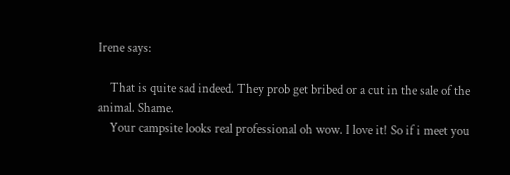Irene says:

    That is quite sad indeed. They prob get bribed or a cut in the sale of the animal. Shame.
    Your campsite looks real professional oh wow. I love it! So if i meet you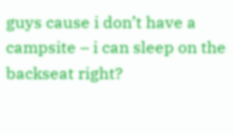guys cause i don’t have a campsite – i can sleep on the backseat right?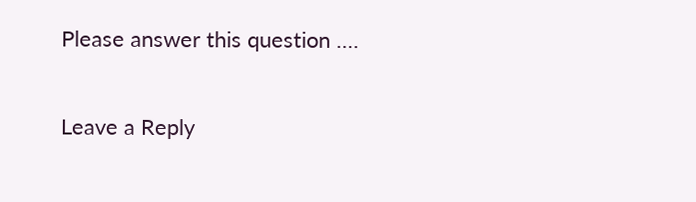Please answer this question ….

Leave a Reply